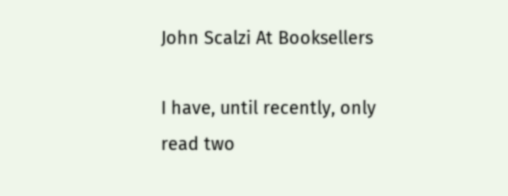John Scalzi At Booksellers

I have, until recently, only read two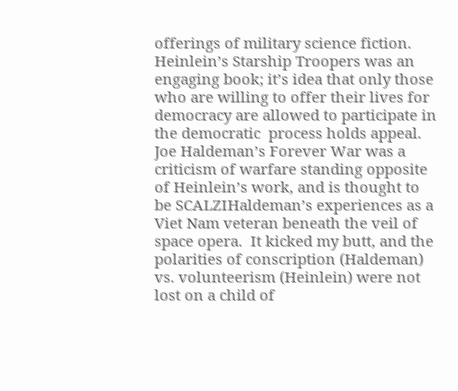offerings of military science fiction.  Heinlein’s Starship Troopers was an engaging book; it’s idea that only those who are willing to offer their lives for democracy are allowed to participate in the democratic  process holds appeal. Joe Haldeman’s Forever War was a criticism of warfare standing opposite of Heinlein’s work, and is thought to be SCALZIHaldeman’s experiences as a Viet Nam veteran beneath the veil of space opera.  It kicked my butt, and the polarities of conscription (Haldeman) vs. volunteerism (Heinlein) were not lost on a child of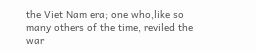the Viet Nam era; one who,like so many others of the time, reviled the war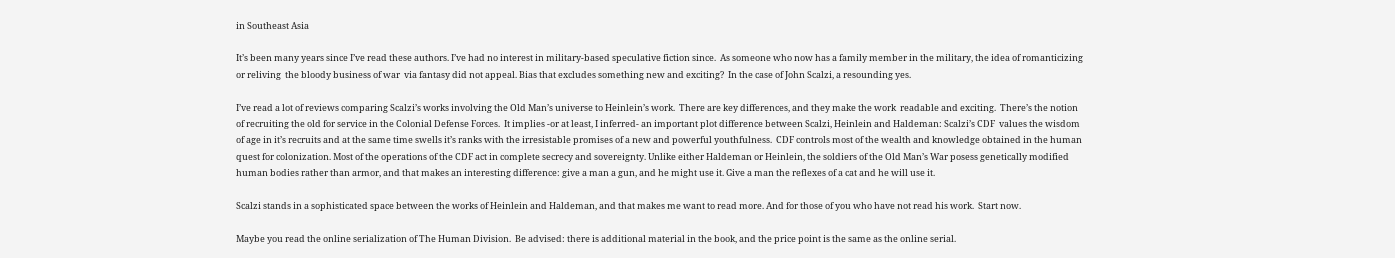in Southeast Asia

It’s been many years since I’ve read these authors. I’ve had no interest in military-based speculative fiction since.  As someone who now has a family member in the military, the idea of romanticizing  or reliving  the bloody business of war  via fantasy did not appeal. Bias that excludes something new and exciting?  In the case of John Scalzi, a resounding yes.

I’ve read a lot of reviews comparing Scalzi’s works involving the Old Man’s universe to Heinlein’s work.  There are key differences, and they make the work  readable and exciting.  There’s the notion of recruiting the old for service in the Colonial Defense Forces.  It implies -or at least, I inferred- an important plot difference between Scalzi, Heinlein and Haldeman: Scalzi’s CDF  values the wisdom of age in it’s recruits and at the same time swells it’s ranks with the irresistable promises of a new and powerful youthfulness.  CDF controls most of the wealth and knowledge obtained in the human quest for colonization. Most of the operations of the CDF act in complete secrecy and sovereignty. Unlike either Haldeman or Heinlein, the soldiers of the Old Man’s War posess genetically modified human bodies rather than armor, and that makes an interesting difference: give a man a gun, and he might use it. Give a man the reflexes of a cat and he will use it.

Scalzi stands in a sophisticated space between the works of Heinlein and Haldeman, and that makes me want to read more. And for those of you who have not read his work.  Start now.

Maybe you read the online serialization of The Human Division.  Be advised: there is additional material in the book, and the price point is the same as the online serial.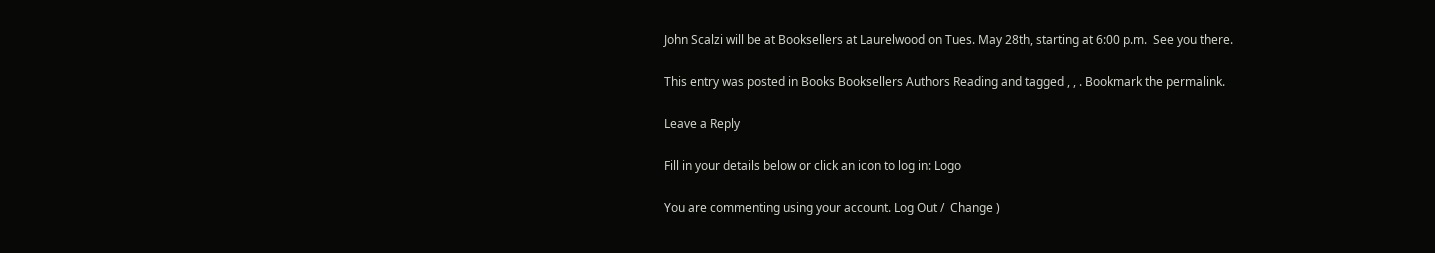John Scalzi will be at Booksellers at Laurelwood on Tues. May 28th, starting at 6:00 p.m.  See you there.

This entry was posted in Books Booksellers Authors Reading and tagged , , . Bookmark the permalink.

Leave a Reply

Fill in your details below or click an icon to log in: Logo

You are commenting using your account. Log Out /  Change )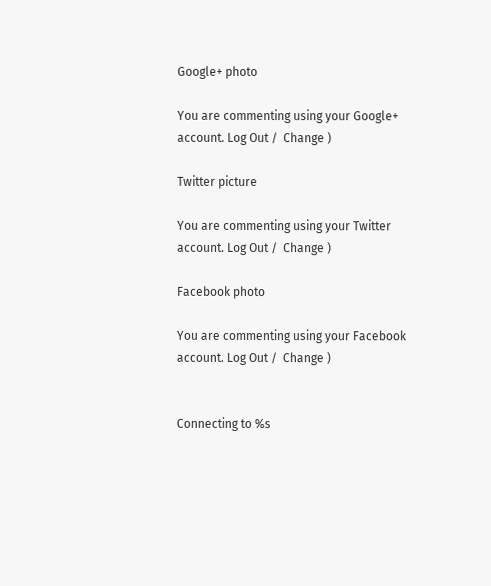Google+ photo

You are commenting using your Google+ account. Log Out /  Change )

Twitter picture

You are commenting using your Twitter account. Log Out /  Change )

Facebook photo

You are commenting using your Facebook account. Log Out /  Change )


Connecting to %s